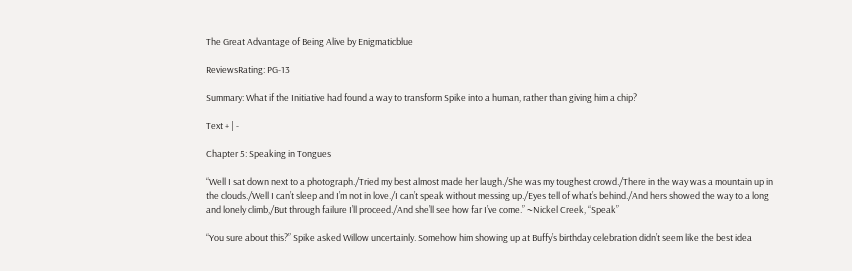The Great Advantage of Being Alive by Enigmaticblue

ReviewsRating: PG-13

Summary: What if the Initiative had found a way to transform Spike into a human, rather than giving him a chip?

Text + | -

Chapter 5: Speaking in Tongues

“Well I sat down next to a photograph./Tried my best almost made her laugh./She was my toughest crowd./There in the way was a mountain up in the clouds./Well I can’t sleep and I’m not in love./I can’t speak without messing up./Eyes tell of what’s behind./And hers showed the way to a long and lonely climb,/But through failure I’ll proceed./And she’ll see how far I’ve come.” ~Nickel Creek, “Speak”

“You sure about this?” Spike asked Willow uncertainly. Somehow him showing up at Buffy’s birthday celebration didn’t seem like the best idea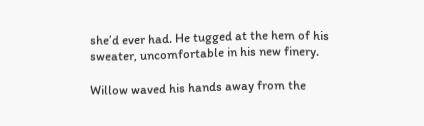she’d ever had. He tugged at the hem of his sweater, uncomfortable in his new finery.

Willow waved his hands away from the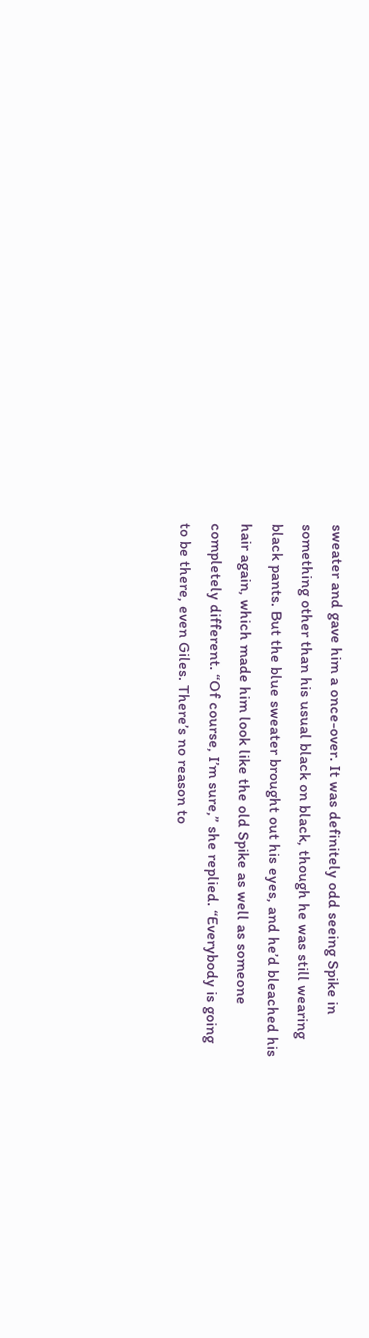sweater and gave him a once-over. It was definitely odd seeing Spike in something other than his usual black on black, though he was still wearing black pants. But the blue sweater brought out his eyes, and he’d bleached his hair again, which made him look like the old Spike as well as someone completely different. “Of course, I’m sure,” she replied. “Everybody is going to be there, even Giles. There’s no reason to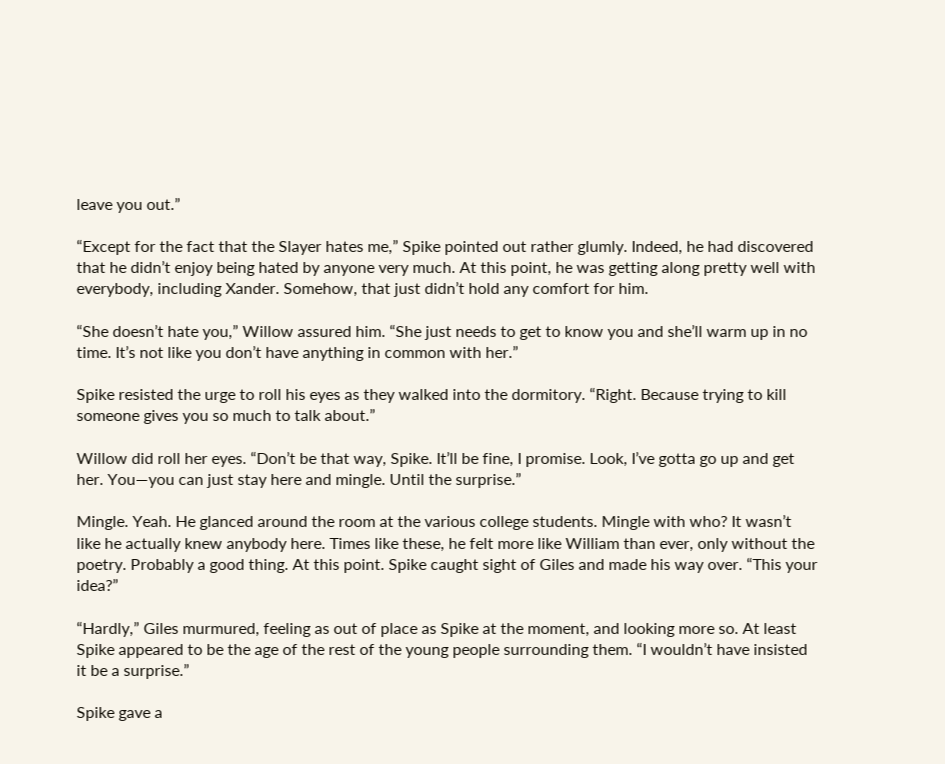leave you out.”

“Except for the fact that the Slayer hates me,” Spike pointed out rather glumly. Indeed, he had discovered that he didn’t enjoy being hated by anyone very much. At this point, he was getting along pretty well with everybody, including Xander. Somehow, that just didn’t hold any comfort for him.

“She doesn’t hate you,” Willow assured him. “She just needs to get to know you and she’ll warm up in no time. It’s not like you don’t have anything in common with her.”

Spike resisted the urge to roll his eyes as they walked into the dormitory. “Right. Because trying to kill someone gives you so much to talk about.”

Willow did roll her eyes. “Don’t be that way, Spike. It’ll be fine, I promise. Look, I’ve gotta go up and get her. You—you can just stay here and mingle. Until the surprise.”

Mingle. Yeah. He glanced around the room at the various college students. Mingle with who? It wasn’t like he actually knew anybody here. Times like these, he felt more like William than ever, only without the poetry. Probably a good thing. At this point. Spike caught sight of Giles and made his way over. “This your idea?”

“Hardly,” Giles murmured, feeling as out of place as Spike at the moment, and looking more so. At least Spike appeared to be the age of the rest of the young people surrounding them. “I wouldn’t have insisted it be a surprise.”

Spike gave a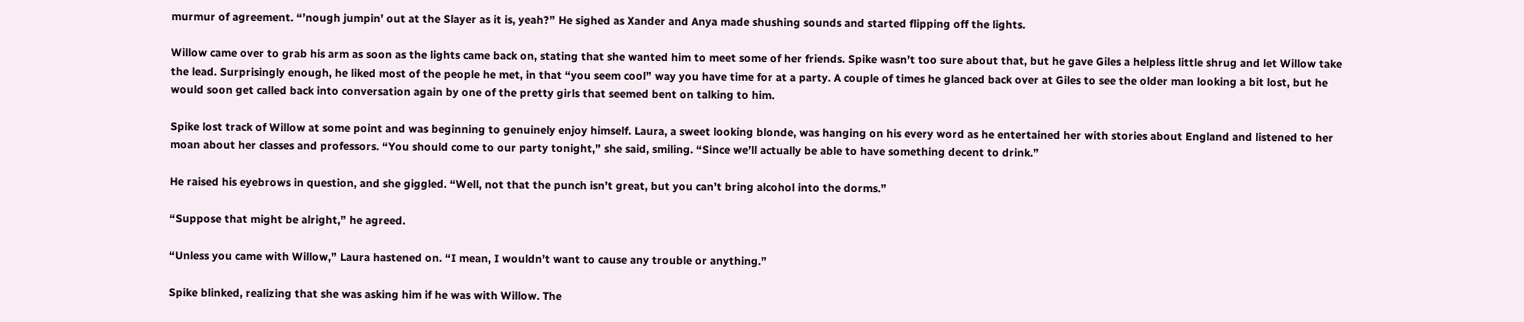murmur of agreement. “’nough jumpin’ out at the Slayer as it is, yeah?” He sighed as Xander and Anya made shushing sounds and started flipping off the lights.

Willow came over to grab his arm as soon as the lights came back on, stating that she wanted him to meet some of her friends. Spike wasn’t too sure about that, but he gave Giles a helpless little shrug and let Willow take the lead. Surprisingly enough, he liked most of the people he met, in that “you seem cool” way you have time for at a party. A couple of times he glanced back over at Giles to see the older man looking a bit lost, but he would soon get called back into conversation again by one of the pretty girls that seemed bent on talking to him.

Spike lost track of Willow at some point and was beginning to genuinely enjoy himself. Laura, a sweet looking blonde, was hanging on his every word as he entertained her with stories about England and listened to her moan about her classes and professors. “You should come to our party tonight,” she said, smiling. “Since we’ll actually be able to have something decent to drink.”

He raised his eyebrows in question, and she giggled. “Well, not that the punch isn’t great, but you can’t bring alcohol into the dorms.”

“Suppose that might be alright,” he agreed.

“Unless you came with Willow,” Laura hastened on. “I mean, I wouldn’t want to cause any trouble or anything.”

Spike blinked, realizing that she was asking him if he was with Willow. The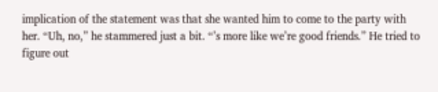implication of the statement was that she wanted him to come to the party with her. “Uh, no,” he stammered just a bit. “’s more like we’re good friends.” He tried to figure out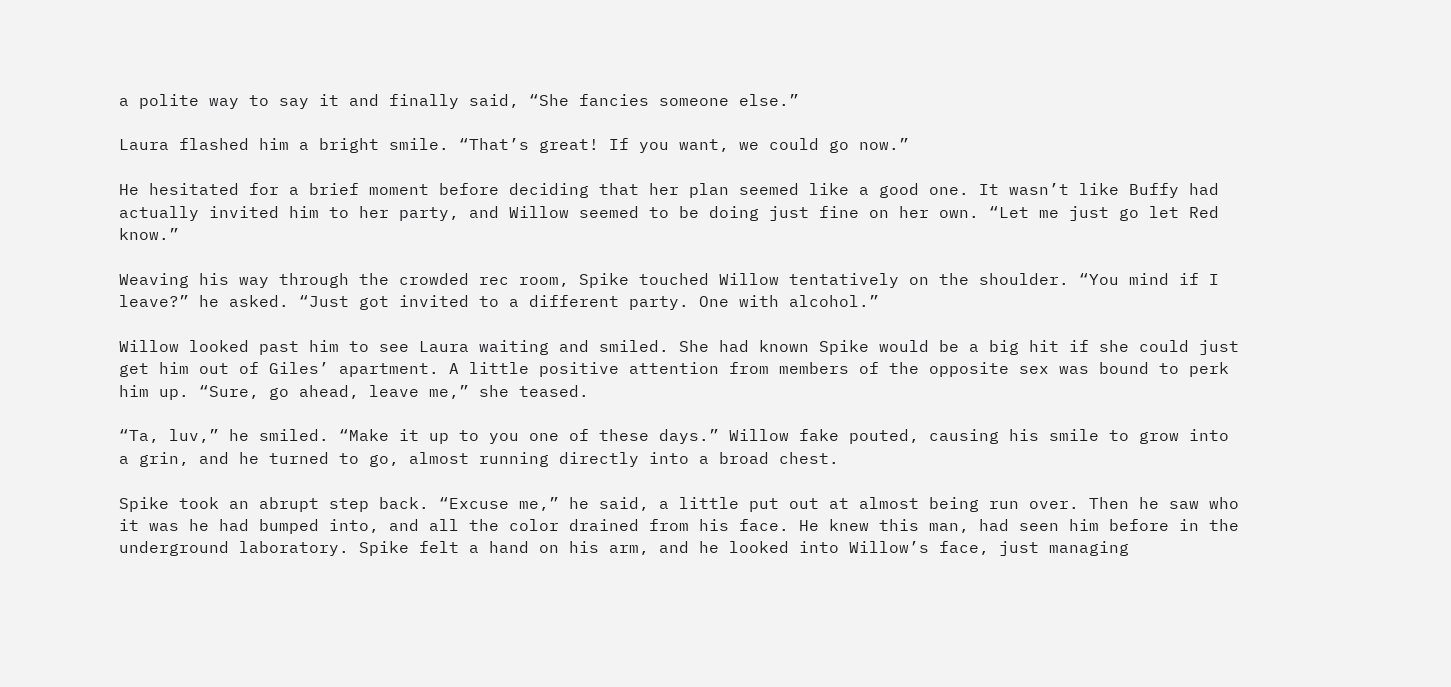a polite way to say it and finally said, “She fancies someone else.”

Laura flashed him a bright smile. “That’s great! If you want, we could go now.”

He hesitated for a brief moment before deciding that her plan seemed like a good one. It wasn’t like Buffy had actually invited him to her party, and Willow seemed to be doing just fine on her own. “Let me just go let Red know.”

Weaving his way through the crowded rec room, Spike touched Willow tentatively on the shoulder. “You mind if I leave?” he asked. “Just got invited to a different party. One with alcohol.”

Willow looked past him to see Laura waiting and smiled. She had known Spike would be a big hit if she could just get him out of Giles’ apartment. A little positive attention from members of the opposite sex was bound to perk him up. “Sure, go ahead, leave me,” she teased.

“Ta, luv,” he smiled. “Make it up to you one of these days.” Willow fake pouted, causing his smile to grow into a grin, and he turned to go, almost running directly into a broad chest.

Spike took an abrupt step back. “Excuse me,” he said, a little put out at almost being run over. Then he saw who it was he had bumped into, and all the color drained from his face. He knew this man, had seen him before in the underground laboratory. Spike felt a hand on his arm, and he looked into Willow’s face, just managing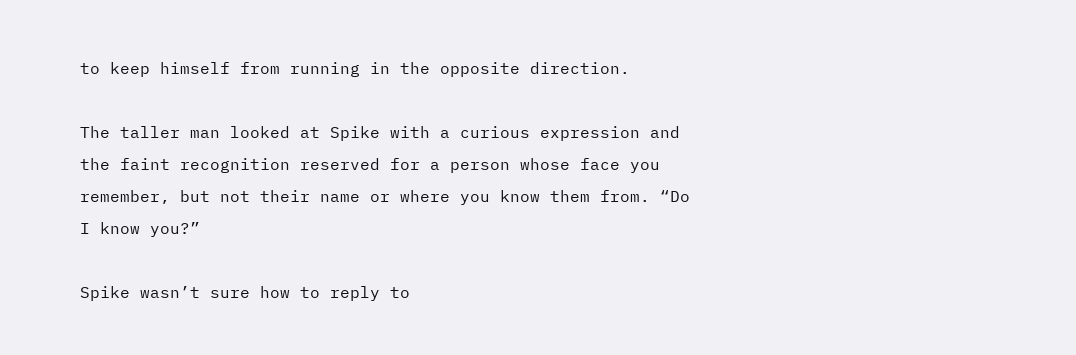to keep himself from running in the opposite direction.

The taller man looked at Spike with a curious expression and the faint recognition reserved for a person whose face you remember, but not their name or where you know them from. “Do I know you?”

Spike wasn’t sure how to reply to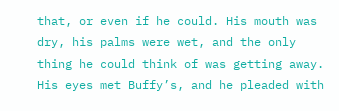that, or even if he could. His mouth was dry, his palms were wet, and the only thing he could think of was getting away. His eyes met Buffy’s, and he pleaded with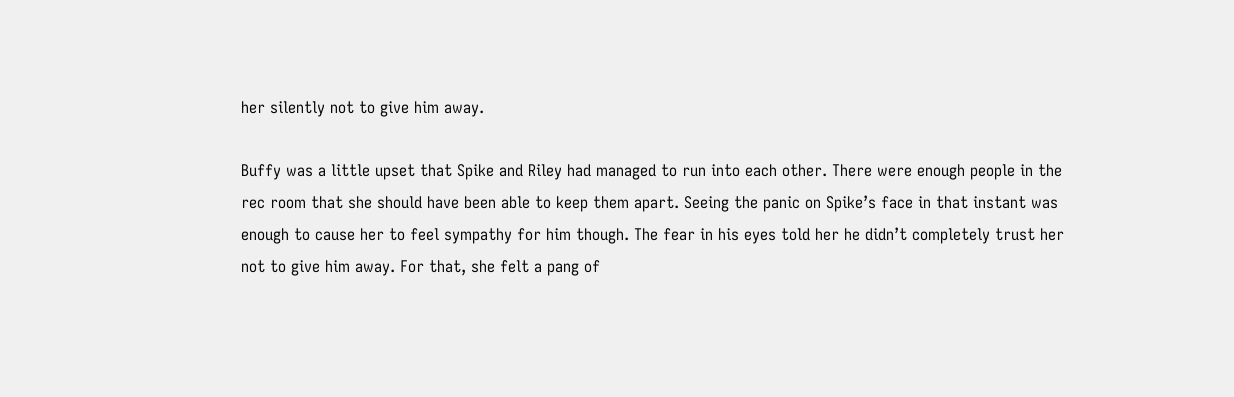her silently not to give him away.

Buffy was a little upset that Spike and Riley had managed to run into each other. There were enough people in the rec room that she should have been able to keep them apart. Seeing the panic on Spike’s face in that instant was enough to cause her to feel sympathy for him though. The fear in his eyes told her he didn’t completely trust her not to give him away. For that, she felt a pang of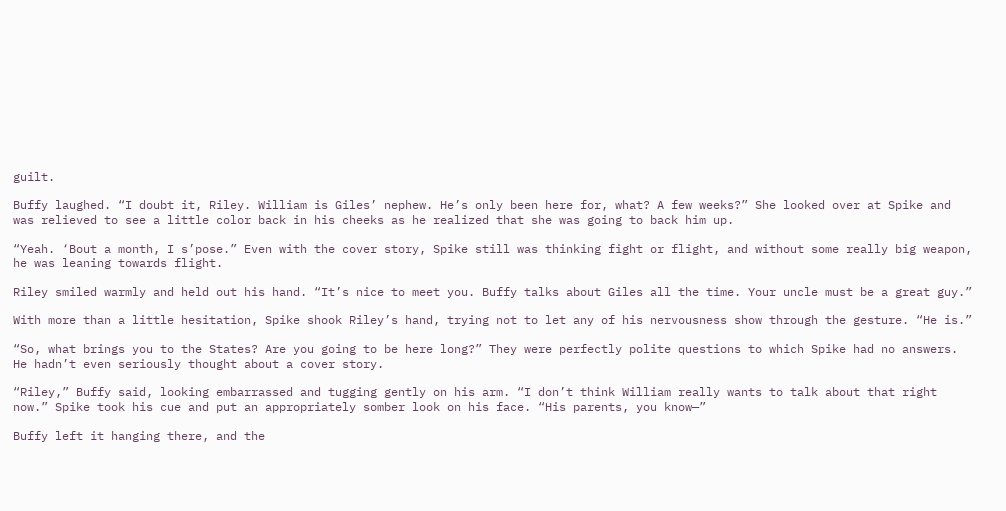guilt.

Buffy laughed. “I doubt it, Riley. William is Giles’ nephew. He’s only been here for, what? A few weeks?” She looked over at Spike and was relieved to see a little color back in his cheeks as he realized that she was going to back him up.

“Yeah. ‘Bout a month, I s’pose.” Even with the cover story, Spike still was thinking fight or flight, and without some really big weapon, he was leaning towards flight.

Riley smiled warmly and held out his hand. “It’s nice to meet you. Buffy talks about Giles all the time. Your uncle must be a great guy.”

With more than a little hesitation, Spike shook Riley’s hand, trying not to let any of his nervousness show through the gesture. “He is.”

“So, what brings you to the States? Are you going to be here long?” They were perfectly polite questions to which Spike had no answers. He hadn’t even seriously thought about a cover story.

“Riley,” Buffy said, looking embarrassed and tugging gently on his arm. “I don’t think William really wants to talk about that right now.” Spike took his cue and put an appropriately somber look on his face. “His parents, you know—”

Buffy left it hanging there, and the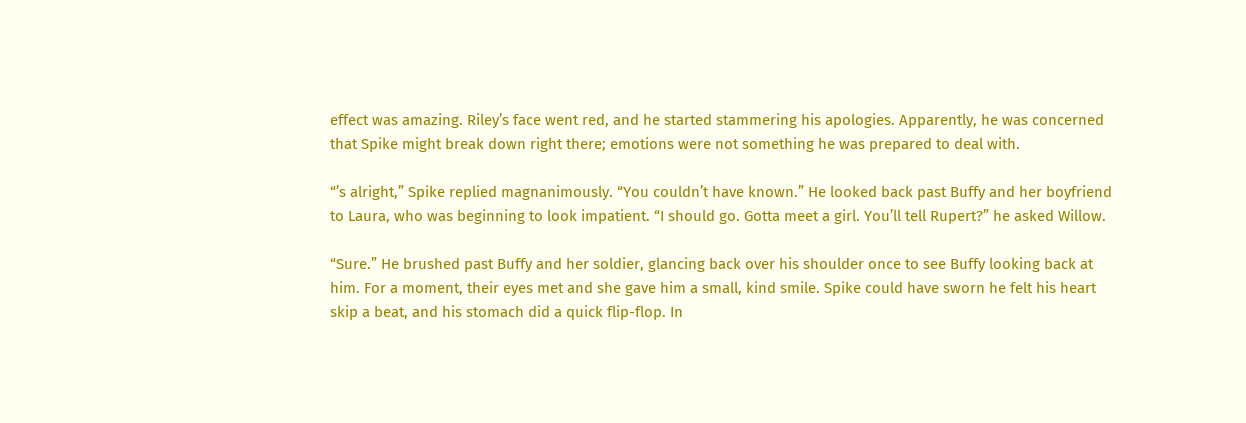effect was amazing. Riley’s face went red, and he started stammering his apologies. Apparently, he was concerned that Spike might break down right there; emotions were not something he was prepared to deal with.

“’s alright,” Spike replied magnanimously. “You couldn’t have known.” He looked back past Buffy and her boyfriend to Laura, who was beginning to look impatient. “I should go. Gotta meet a girl. You’ll tell Rupert?” he asked Willow.

“Sure.” He brushed past Buffy and her soldier, glancing back over his shoulder once to see Buffy looking back at him. For a moment, their eyes met and she gave him a small, kind smile. Spike could have sworn he felt his heart skip a beat, and his stomach did a quick flip-flop. In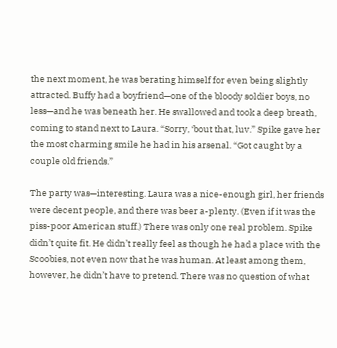the next moment, he was berating himself for even being slightly attracted. Buffy had a boyfriend—one of the bloody soldier boys, no less—and he was beneath her. He swallowed and took a deep breath, coming to stand next to Laura. “Sorry, ‘bout that, luv.” Spike gave her the most charming smile he had in his arsenal. “Got caught by a couple old friends.”

The party was—interesting. Laura was a nice-enough girl, her friends were decent people, and there was beer a-plenty. (Even if it was the piss-poor American stuff.) There was only one real problem. Spike didn’t quite fit. He didn’t really feel as though he had a place with the Scoobies, not even now that he was human. At least among them, however, he didn’t have to pretend. There was no question of what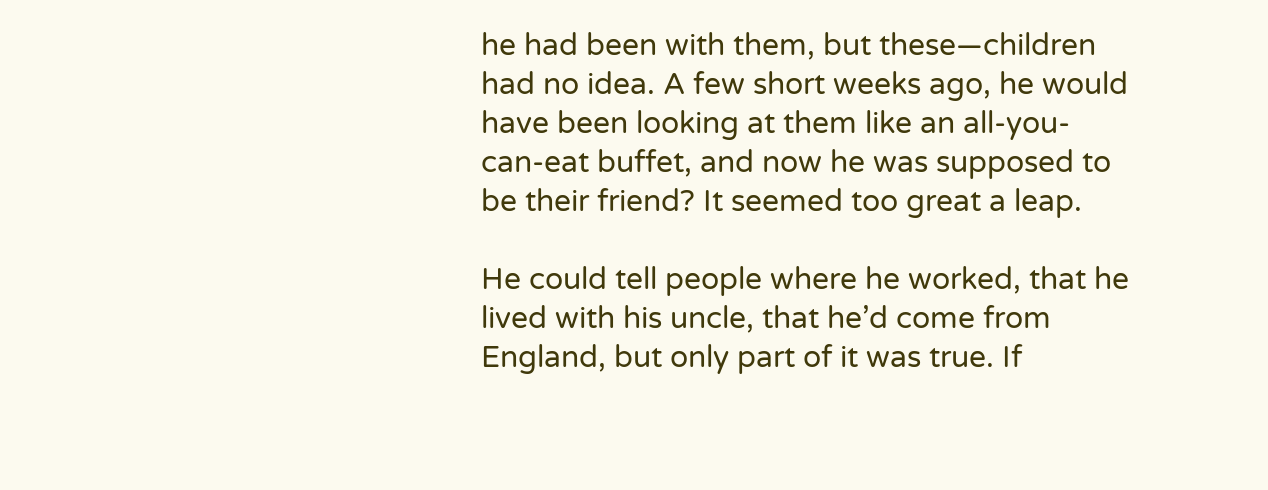he had been with them, but these—children had no idea. A few short weeks ago, he would have been looking at them like an all-you-can-eat buffet, and now he was supposed to be their friend? It seemed too great a leap.

He could tell people where he worked, that he lived with his uncle, that he’d come from England, but only part of it was true. If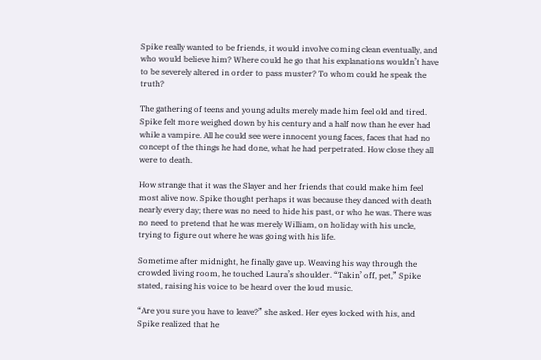Spike really wanted to be friends, it would involve coming clean eventually, and who would believe him? Where could he go that his explanations wouldn’t have to be severely altered in order to pass muster? To whom could he speak the truth?

The gathering of teens and young adults merely made him feel old and tired. Spike felt more weighed down by his century and a half now than he ever had while a vampire. All he could see were innocent young faces, faces that had no concept of the things he had done, what he had perpetrated. How close they all were to death.

How strange that it was the Slayer and her friends that could make him feel most alive now. Spike thought perhaps it was because they danced with death nearly every day; there was no need to hide his past, or who he was. There was no need to pretend that he was merely William, on holiday with his uncle, trying to figure out where he was going with his life.

Sometime after midnight, he finally gave up. Weaving his way through the crowded living room, he touched Laura’s shoulder. “Takin’ off, pet,” Spike stated, raising his voice to be heard over the loud music.

“Are you sure you have to leave?” she asked. Her eyes locked with his, and Spike realized that he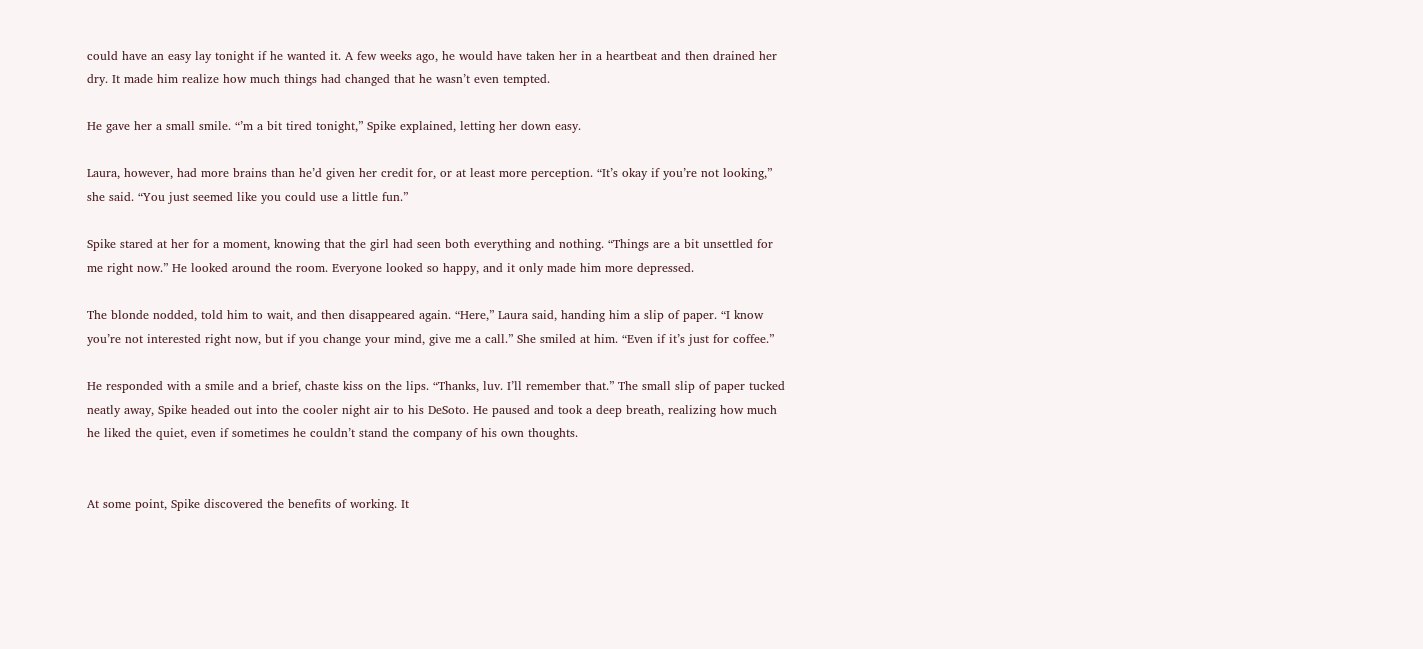could have an easy lay tonight if he wanted it. A few weeks ago, he would have taken her in a heartbeat and then drained her dry. It made him realize how much things had changed that he wasn’t even tempted.

He gave her a small smile. “’m a bit tired tonight,” Spike explained, letting her down easy.

Laura, however, had more brains than he’d given her credit for, or at least more perception. “It’s okay if you’re not looking,” she said. “You just seemed like you could use a little fun.”

Spike stared at her for a moment, knowing that the girl had seen both everything and nothing. “Things are a bit unsettled for me right now.” He looked around the room. Everyone looked so happy, and it only made him more depressed.

The blonde nodded, told him to wait, and then disappeared again. “Here,” Laura said, handing him a slip of paper. “I know you’re not interested right now, but if you change your mind, give me a call.” She smiled at him. “Even if it’s just for coffee.”

He responded with a smile and a brief, chaste kiss on the lips. “Thanks, luv. I’ll remember that.” The small slip of paper tucked neatly away, Spike headed out into the cooler night air to his DeSoto. He paused and took a deep breath, realizing how much he liked the quiet, even if sometimes he couldn’t stand the company of his own thoughts.


At some point, Spike discovered the benefits of working. It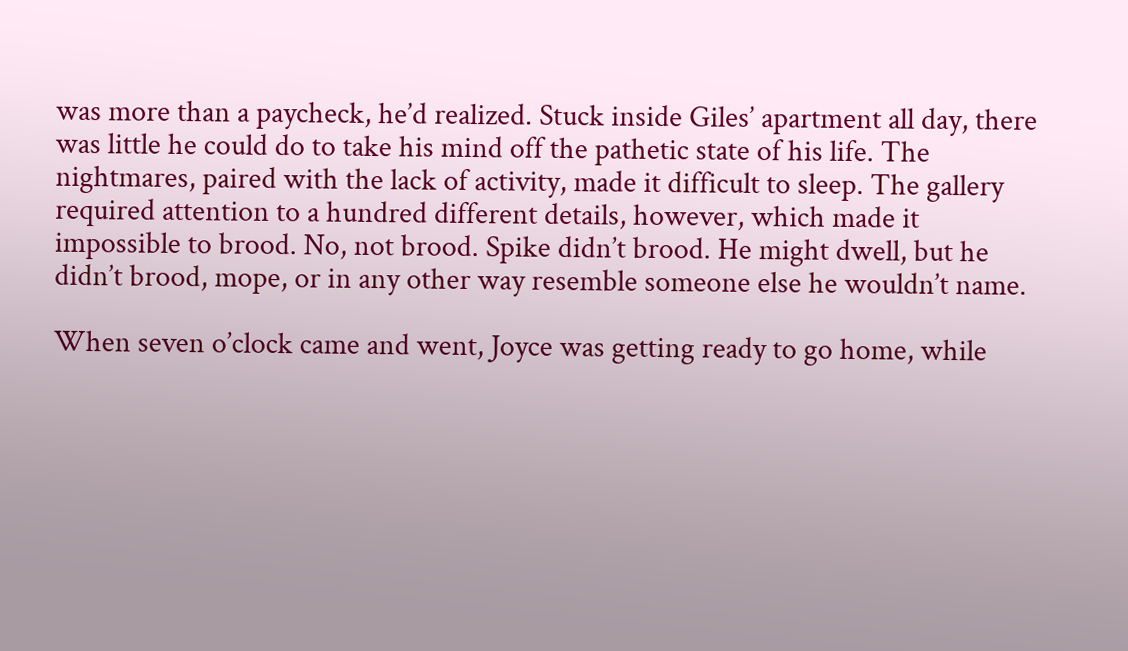was more than a paycheck, he’d realized. Stuck inside Giles’ apartment all day, there was little he could do to take his mind off the pathetic state of his life. The nightmares, paired with the lack of activity, made it difficult to sleep. The gallery required attention to a hundred different details, however, which made it impossible to brood. No, not brood. Spike didn’t brood. He might dwell, but he didn’t brood, mope, or in any other way resemble someone else he wouldn’t name.

When seven o’clock came and went, Joyce was getting ready to go home, while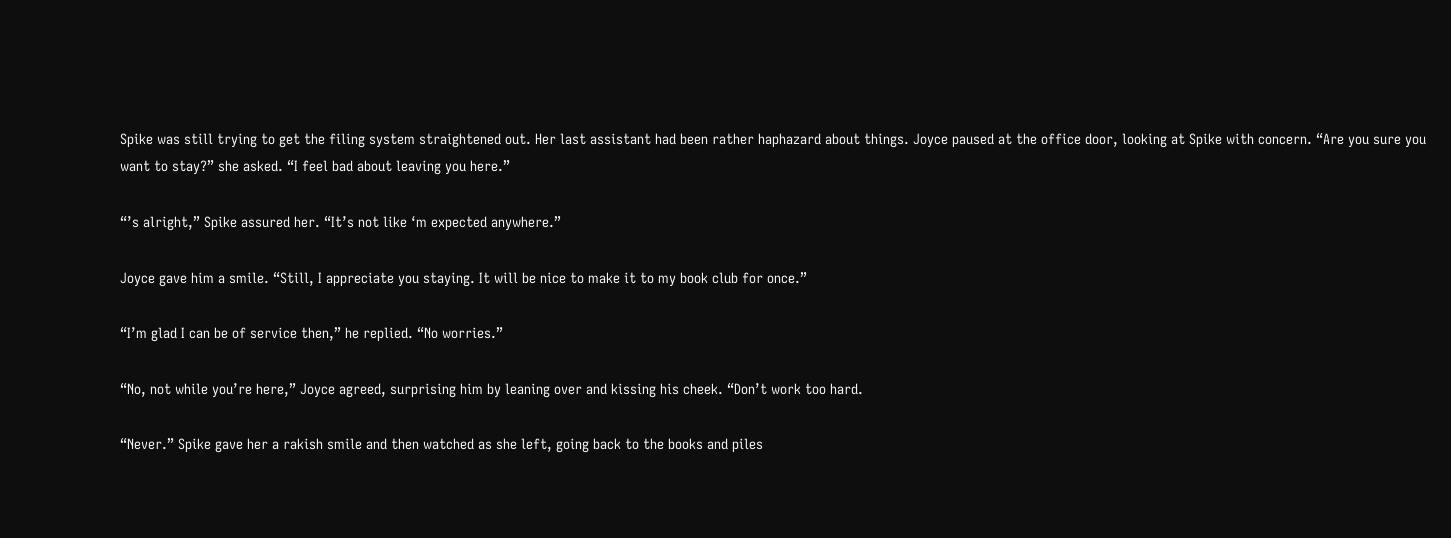Spike was still trying to get the filing system straightened out. Her last assistant had been rather haphazard about things. Joyce paused at the office door, looking at Spike with concern. “Are you sure you want to stay?” she asked. “I feel bad about leaving you here.”

“’s alright,” Spike assured her. “It’s not like ‘m expected anywhere.”

Joyce gave him a smile. “Still, I appreciate you staying. It will be nice to make it to my book club for once.”

“I’m glad I can be of service then,” he replied. “No worries.”

“No, not while you’re here,” Joyce agreed, surprising him by leaning over and kissing his cheek. “Don’t work too hard.

“Never.” Spike gave her a rakish smile and then watched as she left, going back to the books and piles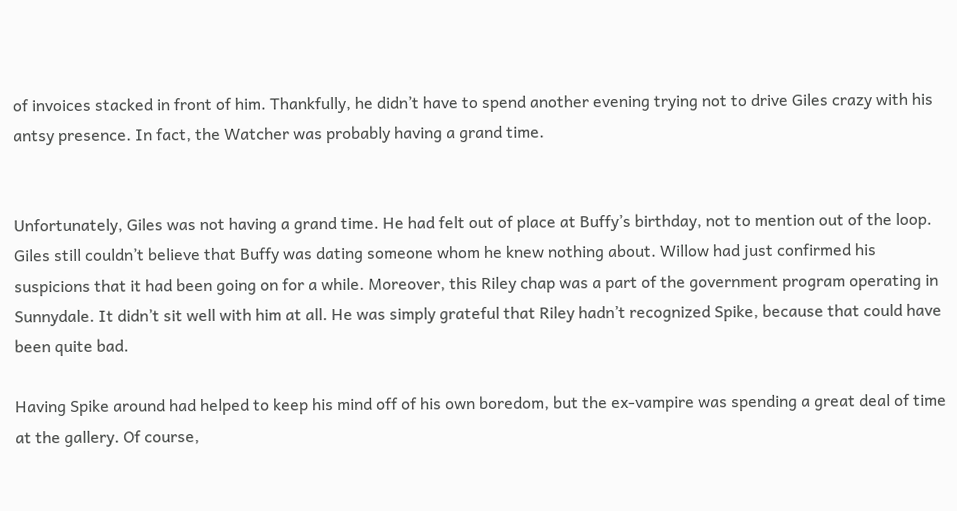of invoices stacked in front of him. Thankfully, he didn’t have to spend another evening trying not to drive Giles crazy with his antsy presence. In fact, the Watcher was probably having a grand time.


Unfortunately, Giles was not having a grand time. He had felt out of place at Buffy’s birthday, not to mention out of the loop. Giles still couldn’t believe that Buffy was dating someone whom he knew nothing about. Willow had just confirmed his suspicions that it had been going on for a while. Moreover, this Riley chap was a part of the government program operating in Sunnydale. It didn’t sit well with him at all. He was simply grateful that Riley hadn’t recognized Spike, because that could have been quite bad.

Having Spike around had helped to keep his mind off of his own boredom, but the ex-vampire was spending a great deal of time at the gallery. Of course,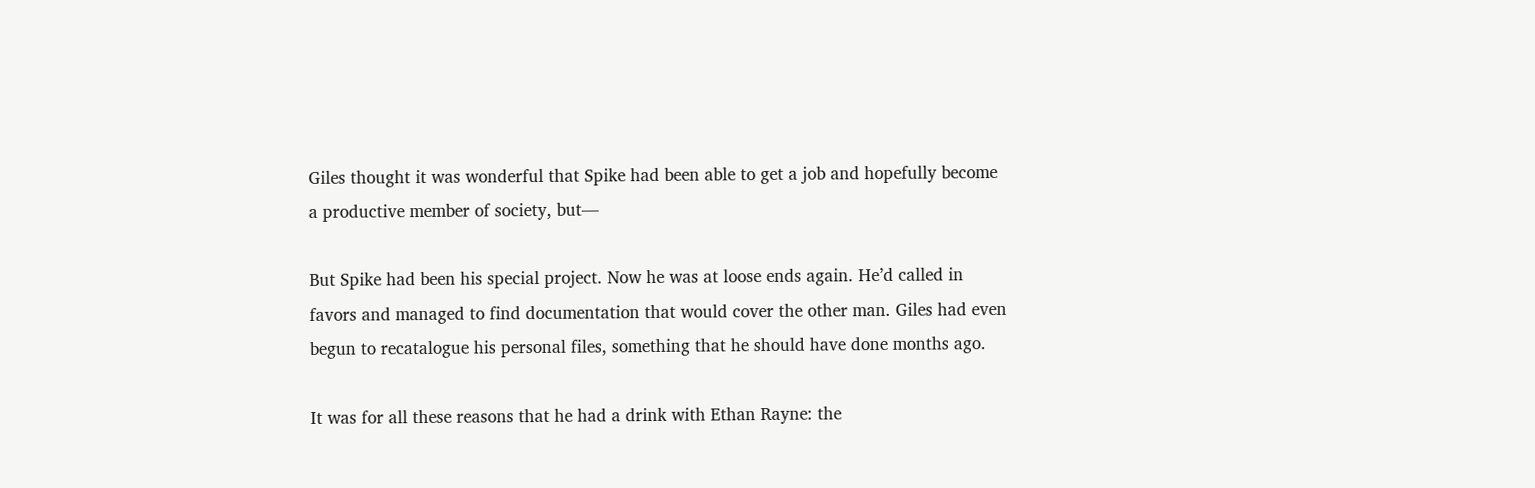Giles thought it was wonderful that Spike had been able to get a job and hopefully become a productive member of society, but—

But Spike had been his special project. Now he was at loose ends again. He’d called in favors and managed to find documentation that would cover the other man. Giles had even begun to recatalogue his personal files, something that he should have done months ago.

It was for all these reasons that he had a drink with Ethan Rayne: the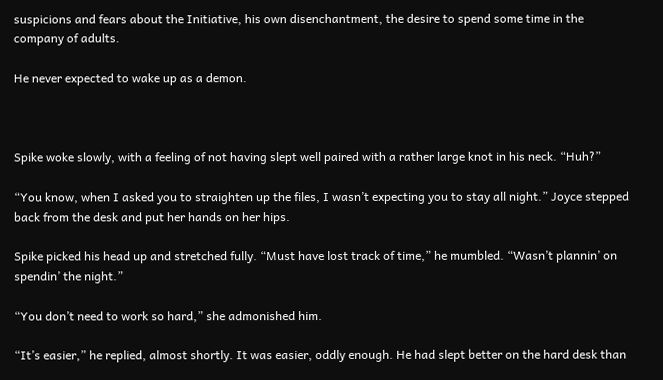suspicions and fears about the Initiative, his own disenchantment, the desire to spend some time in the company of adults.

He never expected to wake up as a demon.



Spike woke slowly, with a feeling of not having slept well paired with a rather large knot in his neck. “Huh?”

“You know, when I asked you to straighten up the files, I wasn’t expecting you to stay all night.” Joyce stepped back from the desk and put her hands on her hips.

Spike picked his head up and stretched fully. “Must have lost track of time,” he mumbled. “Wasn’t plannin’ on spendin’ the night.”

“You don’t need to work so hard,” she admonished him.

“It’s easier,” he replied, almost shortly. It was easier, oddly enough. He had slept better on the hard desk than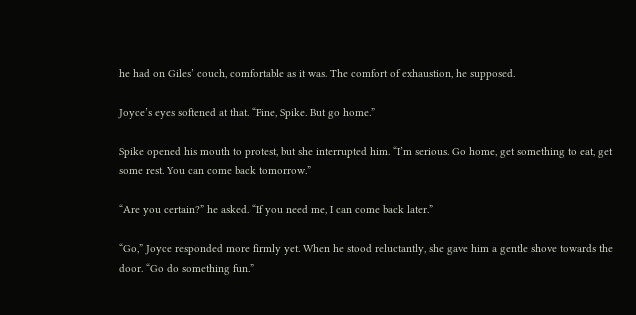he had on Giles’ couch, comfortable as it was. The comfort of exhaustion, he supposed.

Joyce’s eyes softened at that. “Fine, Spike. But go home.”

Spike opened his mouth to protest, but she interrupted him. “I’m serious. Go home, get something to eat, get some rest. You can come back tomorrow.”

“Are you certain?” he asked. “If you need me, I can come back later.”

“Go,” Joyce responded more firmly yet. When he stood reluctantly, she gave him a gentle shove towards the door. “Go do something fun.”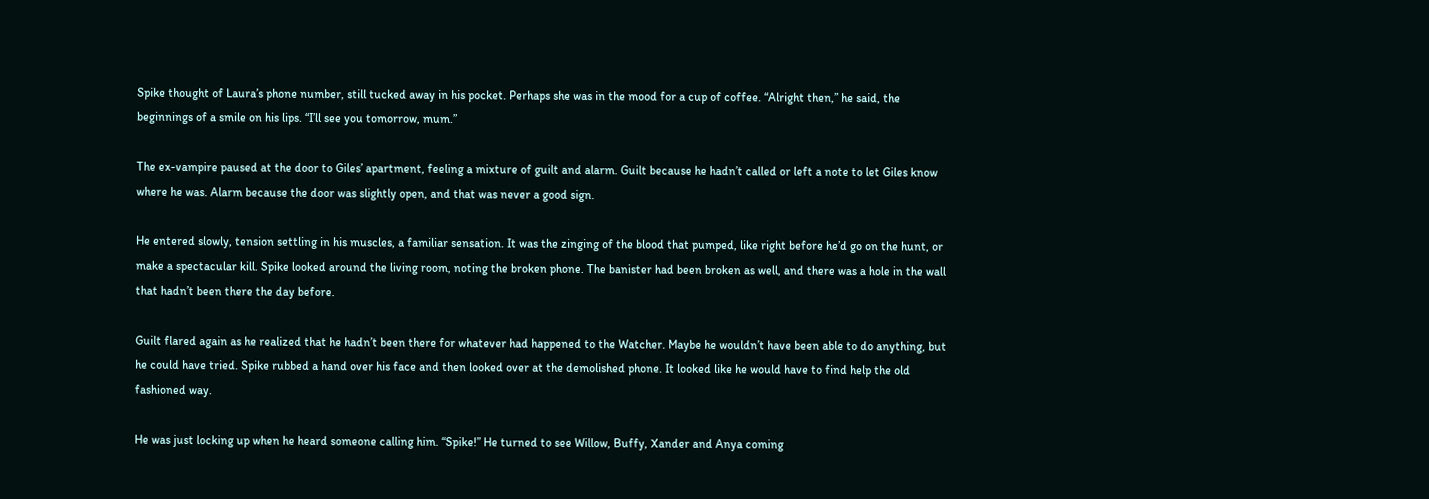Spike thought of Laura’s phone number, still tucked away in his pocket. Perhaps she was in the mood for a cup of coffee. “Alright then,” he said, the beginnings of a smile on his lips. “I’ll see you tomorrow, mum.”

The ex-vampire paused at the door to Giles’ apartment, feeling a mixture of guilt and alarm. Guilt because he hadn’t called or left a note to let Giles know where he was. Alarm because the door was slightly open, and that was never a good sign.

He entered slowly, tension settling in his muscles, a familiar sensation. It was the zinging of the blood that pumped, like right before he’d go on the hunt, or make a spectacular kill. Spike looked around the living room, noting the broken phone. The banister had been broken as well, and there was a hole in the wall that hadn’t been there the day before.

Guilt flared again as he realized that he hadn’t been there for whatever had happened to the Watcher. Maybe he wouldn’t have been able to do anything, but he could have tried. Spike rubbed a hand over his face and then looked over at the demolished phone. It looked like he would have to find help the old fashioned way.

He was just locking up when he heard someone calling him. “Spike!” He turned to see Willow, Buffy, Xander and Anya coming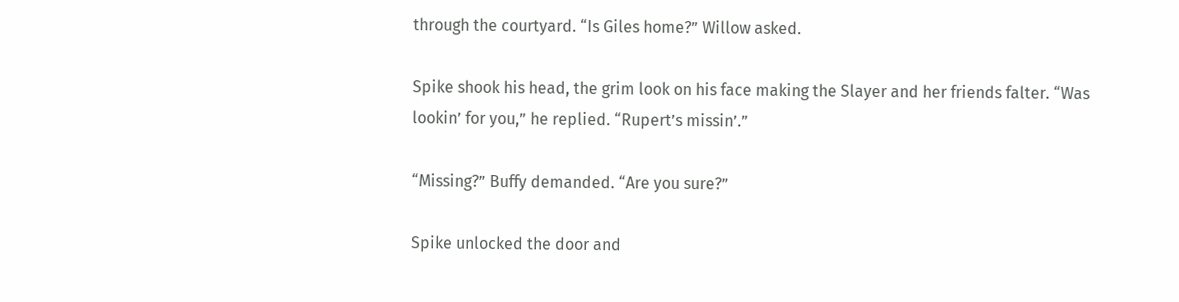through the courtyard. “Is Giles home?” Willow asked.

Spike shook his head, the grim look on his face making the Slayer and her friends falter. “Was lookin’ for you,” he replied. “Rupert’s missin’.”

“Missing?” Buffy demanded. “Are you sure?”

Spike unlocked the door and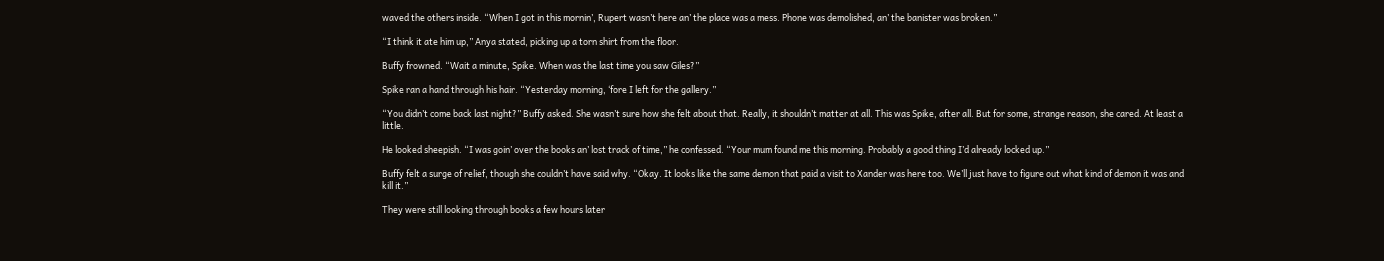waved the others inside. “When I got in this mornin’, Rupert wasn’t here an’ the place was a mess. Phone was demolished, an’ the banister was broken.”

“I think it ate him up,” Anya stated, picking up a torn shirt from the floor.

Buffy frowned. “Wait a minute, Spike. When was the last time you saw Giles?”

Spike ran a hand through his hair. “Yesterday morning, ‘fore I left for the gallery.”

“You didn’t come back last night?” Buffy asked. She wasn’t sure how she felt about that. Really, it shouldn’t matter at all. This was Spike, after all. But for some, strange reason, she cared. At least a little.

He looked sheepish. “I was goin’ over the books an’ lost track of time,” he confessed. “Your mum found me this morning. Probably a good thing I’d already locked up.”

Buffy felt a surge of relief, though she couldn’t have said why. “Okay. It looks like the same demon that paid a visit to Xander was here too. We’ll just have to figure out what kind of demon it was and kill it.”

They were still looking through books a few hours later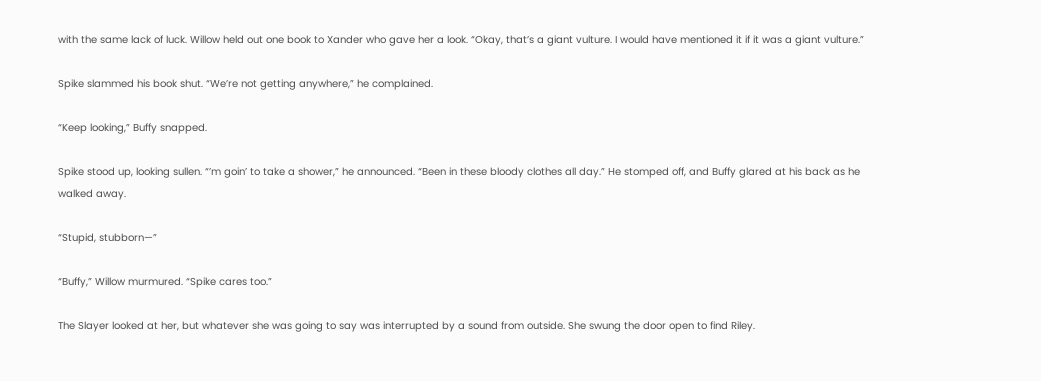with the same lack of luck. Willow held out one book to Xander who gave her a look. “Okay, that’s a giant vulture. I would have mentioned it if it was a giant vulture.”

Spike slammed his book shut. “We’re not getting anywhere,” he complained.

“Keep looking,” Buffy snapped.

Spike stood up, looking sullen. “’m goin’ to take a shower,” he announced. “Been in these bloody clothes all day.” He stomped off, and Buffy glared at his back as he walked away.

“Stupid, stubborn—”

“Buffy,” Willow murmured. “Spike cares too.”

The Slayer looked at her, but whatever she was going to say was interrupted by a sound from outside. She swung the door open to find Riley.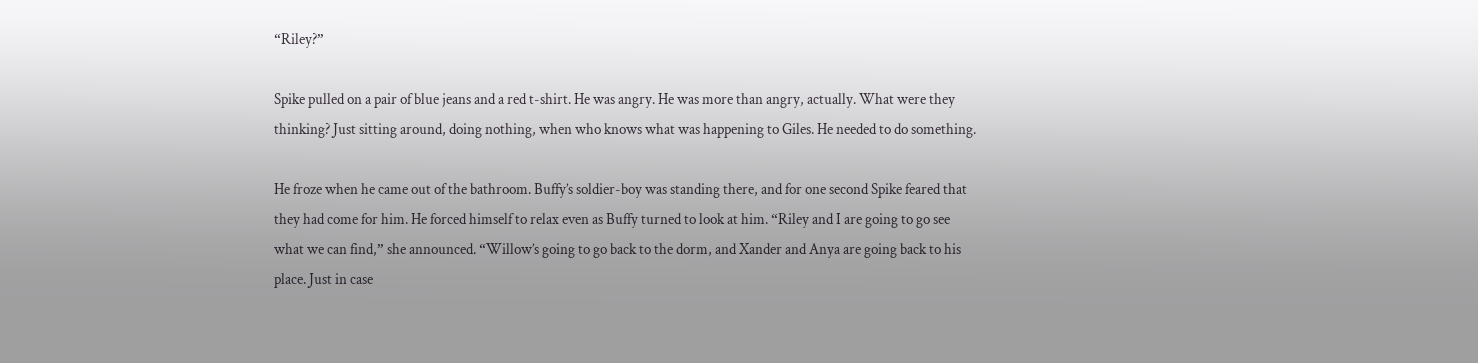“Riley?”

Spike pulled on a pair of blue jeans and a red t-shirt. He was angry. He was more than angry, actually. What were they thinking? Just sitting around, doing nothing, when who knows what was happening to Giles. He needed to do something.

He froze when he came out of the bathroom. Buffy’s soldier-boy was standing there, and for one second Spike feared that they had come for him. He forced himself to relax even as Buffy turned to look at him. “Riley and I are going to go see what we can find,” she announced. “Willow’s going to go back to the dorm, and Xander and Anya are going back to his place. Just in case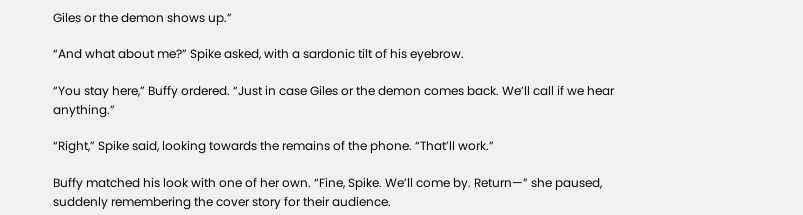Giles or the demon shows up.”

“And what about me?” Spike asked, with a sardonic tilt of his eyebrow.

“You stay here,” Buffy ordered. “Just in case Giles or the demon comes back. We’ll call if we hear anything.”

“Right,” Spike said, looking towards the remains of the phone. “That’ll work.”

Buffy matched his look with one of her own. “Fine, Spike. We’ll come by. Return—” she paused, suddenly remembering the cover story for their audience.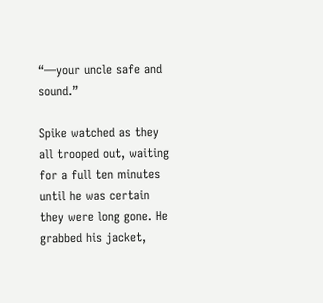“—your uncle safe and sound.”

Spike watched as they all trooped out, waiting for a full ten minutes until he was certain they were long gone. He grabbed his jacket,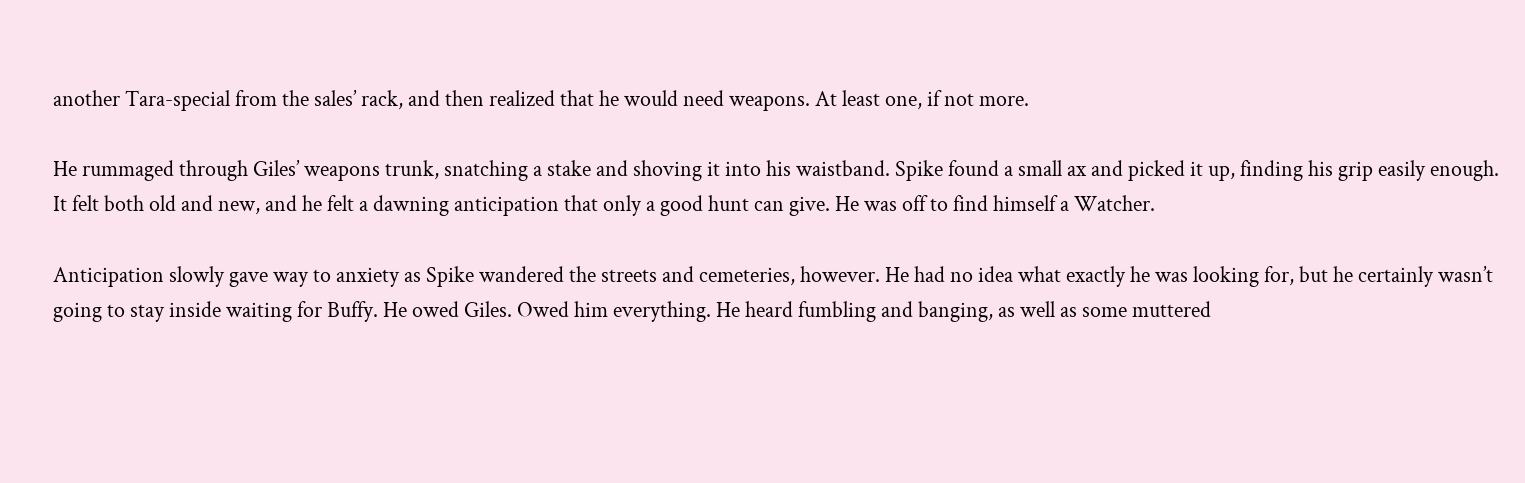another Tara-special from the sales’ rack, and then realized that he would need weapons. At least one, if not more.

He rummaged through Giles’ weapons trunk, snatching a stake and shoving it into his waistband. Spike found a small ax and picked it up, finding his grip easily enough. It felt both old and new, and he felt a dawning anticipation that only a good hunt can give. He was off to find himself a Watcher.

Anticipation slowly gave way to anxiety as Spike wandered the streets and cemeteries, however. He had no idea what exactly he was looking for, but he certainly wasn’t going to stay inside waiting for Buffy. He owed Giles. Owed him everything. He heard fumbling and banging, as well as some muttered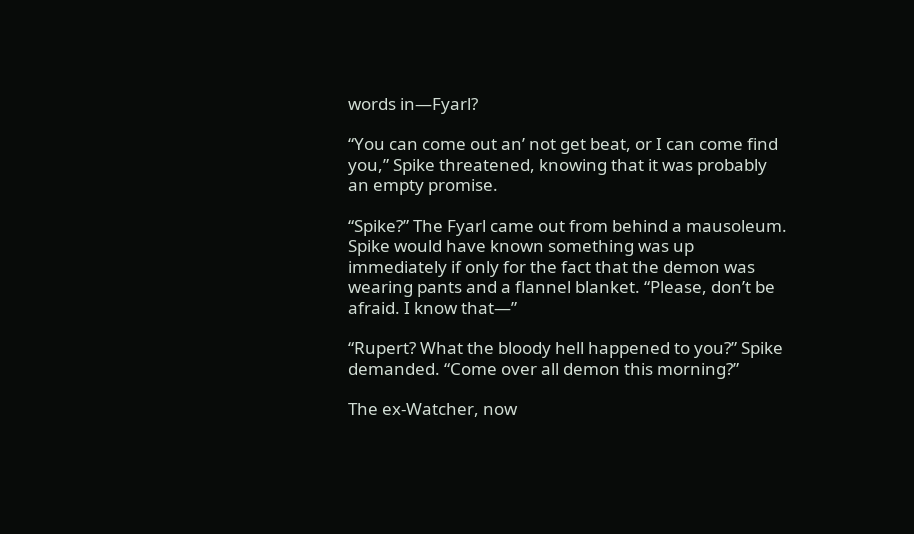words in—Fyarl?

“You can come out an’ not get beat, or I can come find you,” Spike threatened, knowing that it was probably an empty promise.

“Spike?” The Fyarl came out from behind a mausoleum. Spike would have known something was up immediately if only for the fact that the demon was wearing pants and a flannel blanket. “Please, don’t be afraid. I know that—”

“Rupert? What the bloody hell happened to you?” Spike demanded. “Come over all demon this morning?”

The ex-Watcher, now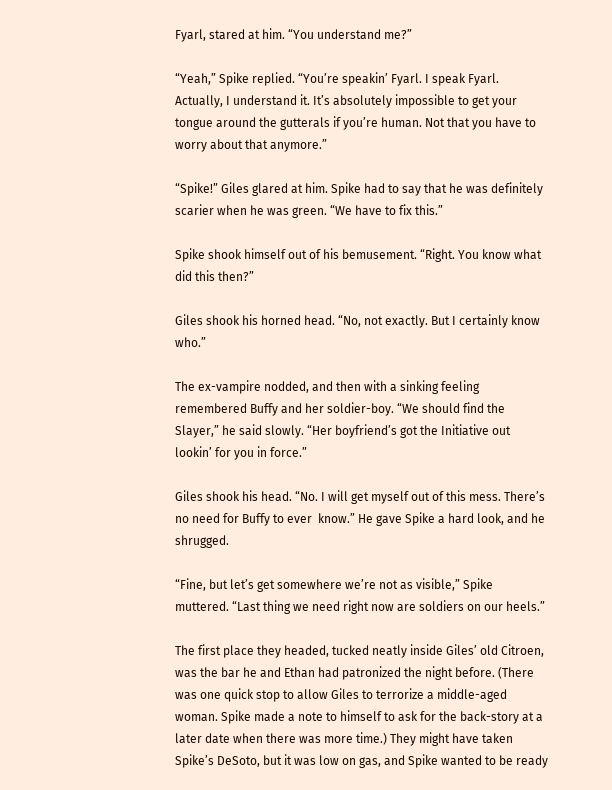Fyarl, stared at him. “You understand me?”

“Yeah,” Spike replied. “You’re speakin’ Fyarl. I speak Fyarl. Actually, I understand it. It’s absolutely impossible to get your tongue around the gutterals if you’re human. Not that you have to worry about that anymore.”

“Spike!” Giles glared at him. Spike had to say that he was definitely scarier when he was green. “We have to fix this.”

Spike shook himself out of his bemusement. “Right. You know what did this then?”

Giles shook his horned head. “No, not exactly. But I certainly know who.”

The ex-vampire nodded, and then with a sinking feeling remembered Buffy and her soldier-boy. “We should find the Slayer,” he said slowly. “Her boyfriend’s got the Initiative out lookin’ for you in force.”

Giles shook his head. “No. I will get myself out of this mess. There’s no need for Buffy to ever  know.” He gave Spike a hard look, and he shrugged.

“Fine, but let’s get somewhere we’re not as visible,” Spike muttered. “Last thing we need right now are soldiers on our heels.”

The first place they headed, tucked neatly inside Giles’ old Citroen, was the bar he and Ethan had patronized the night before. (There was one quick stop to allow Giles to terrorize a middle-aged woman. Spike made a note to himself to ask for the back-story at a later date when there was more time.) They might have taken Spike’s DeSoto, but it was low on gas, and Spike wanted to be ready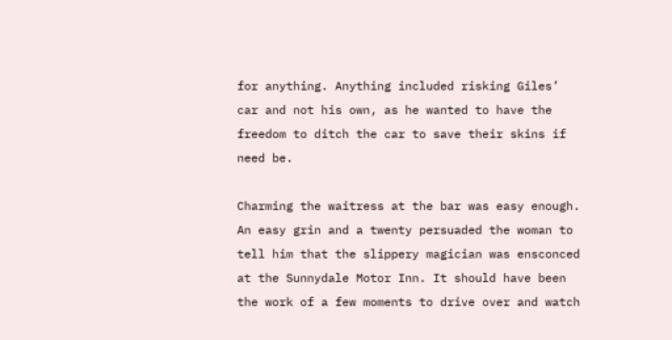for anything. Anything included risking Giles’ car and not his own, as he wanted to have the freedom to ditch the car to save their skins if need be.

Charming the waitress at the bar was easy enough. An easy grin and a twenty persuaded the woman to tell him that the slippery magician was ensconced at the Sunnydale Motor Inn. It should have been the work of a few moments to drive over and watch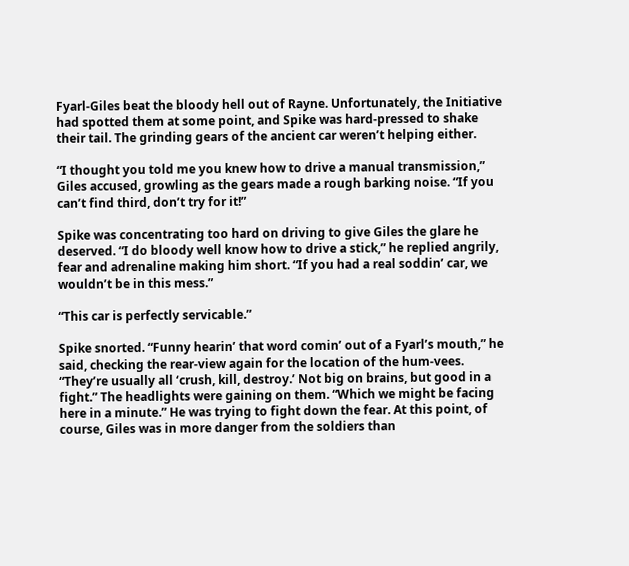Fyarl-Giles beat the bloody hell out of Rayne. Unfortunately, the Initiative had spotted them at some point, and Spike was hard-pressed to shake their tail. The grinding gears of the ancient car weren’t helping either.

“I thought you told me you knew how to drive a manual transmission,” Giles accused, growling as the gears made a rough barking noise. “If you can’t find third, don’t try for it!”

Spike was concentrating too hard on driving to give Giles the glare he deserved. “I do bloody well know how to drive a stick,” he replied angrily, fear and adrenaline making him short. “If you had a real soddin’ car, we wouldn’t be in this mess.”

“This car is perfectly servicable.”

Spike snorted. “Funny hearin’ that word comin’ out of a Fyarl’s mouth,” he said, checking the rear-view again for the location of the hum-vees. “They’re usually all ‘crush, kill, destroy.’ Not big on brains, but good in a fight.” The headlights were gaining on them. “Which we might be facing here in a minute.” He was trying to fight down the fear. At this point, of course, Giles was in more danger from the soldiers than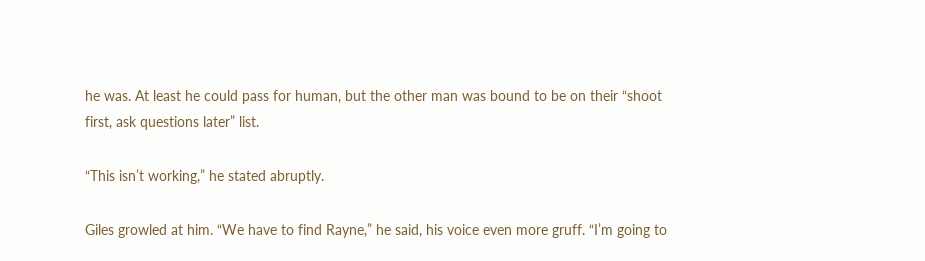he was. At least he could pass for human, but the other man was bound to be on their “shoot first, ask questions later” list.

“This isn’t working,” he stated abruptly.

Giles growled at him. “We have to find Rayne,” he said, his voice even more gruff. “I’m going to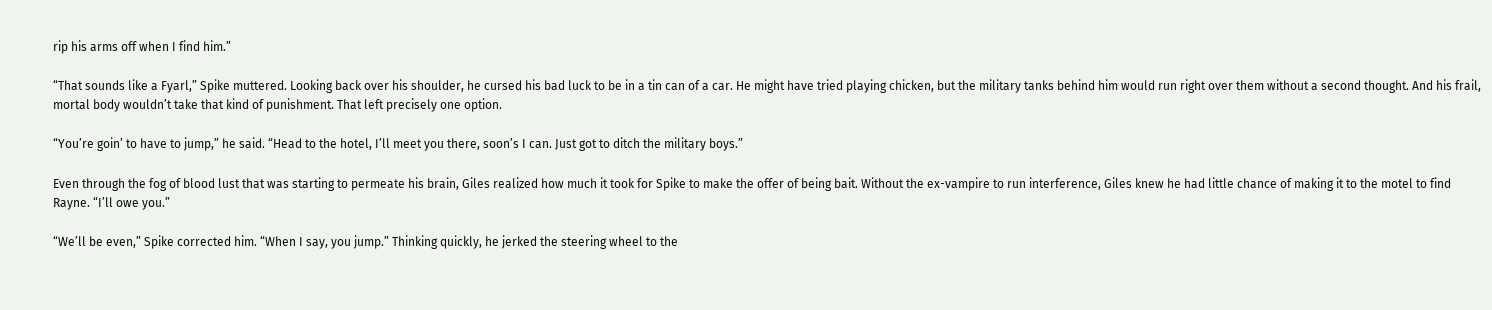rip his arms off when I find him.”

“That sounds like a Fyarl,” Spike muttered. Looking back over his shoulder, he cursed his bad luck to be in a tin can of a car. He might have tried playing chicken, but the military tanks behind him would run right over them without a second thought. And his frail, mortal body wouldn’t take that kind of punishment. That left precisely one option.

“You’re goin’ to have to jump,” he said. “Head to the hotel, I’ll meet you there, soon’s I can. Just got to ditch the military boys.”

Even through the fog of blood lust that was starting to permeate his brain, Giles realized how much it took for Spike to make the offer of being bait. Without the ex-vampire to run interference, Giles knew he had little chance of making it to the motel to find Rayne. “I’ll owe you.”

“We’ll be even,” Spike corrected him. “When I say, you jump.” Thinking quickly, he jerked the steering wheel to the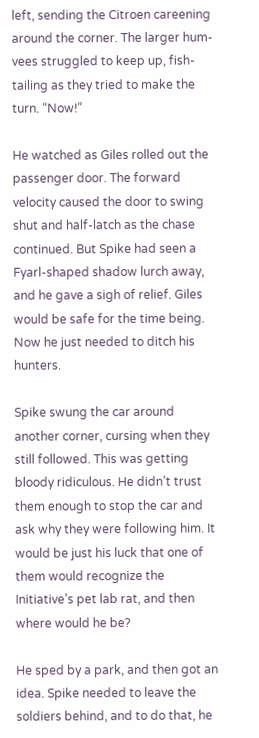left, sending the Citroen careening around the corner. The larger hum-vees struggled to keep up, fish-tailing as they tried to make the turn. “Now!”

He watched as Giles rolled out the passenger door. The forward velocity caused the door to swing shut and half-latch as the chase continued. But Spike had seen a Fyarl-shaped shadow lurch away, and he gave a sigh of relief. Giles would be safe for the time being. Now he just needed to ditch his hunters.

Spike swung the car around another corner, cursing when they still followed. This was getting bloody ridiculous. He didn’t trust them enough to stop the car and ask why they were following him. It would be just his luck that one of them would recognize the Initiative’s pet lab rat, and then where would he be?

He sped by a park, and then got an idea. Spike needed to leave the soldiers behind, and to do that, he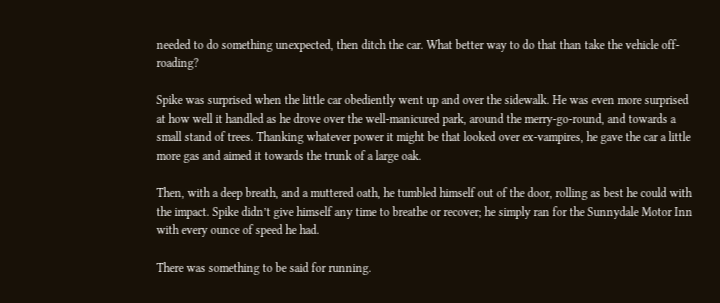needed to do something unexpected, then ditch the car. What better way to do that than take the vehicle off-roading?

Spike was surprised when the little car obediently went up and over the sidewalk. He was even more surprised at how well it handled as he drove over the well-manicured park, around the merry-go-round, and towards a small stand of trees. Thanking whatever power it might be that looked over ex-vampires, he gave the car a little more gas and aimed it towards the trunk of a large oak.

Then, with a deep breath, and a muttered oath, he tumbled himself out of the door, rolling as best he could with the impact. Spike didn’t give himself any time to breathe or recover; he simply ran for the Sunnydale Motor Inn with every ounce of speed he had.

There was something to be said for running.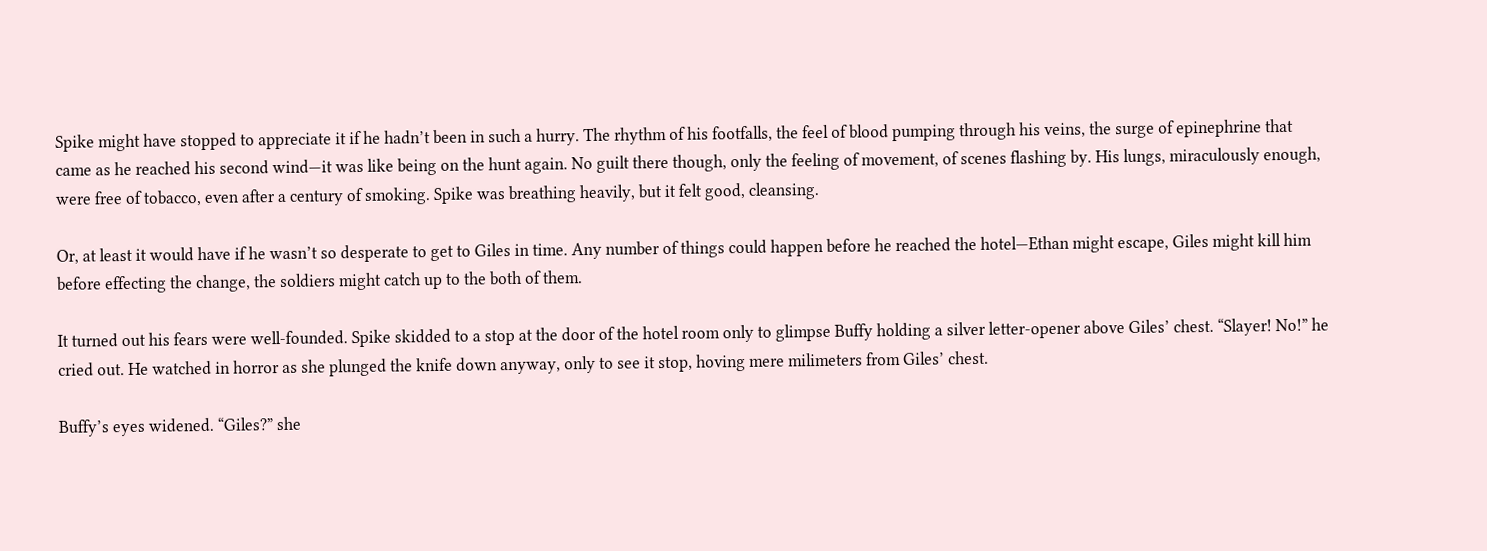Spike might have stopped to appreciate it if he hadn’t been in such a hurry. The rhythm of his footfalls, the feel of blood pumping through his veins, the surge of epinephrine that came as he reached his second wind—it was like being on the hunt again. No guilt there though, only the feeling of movement, of scenes flashing by. His lungs, miraculously enough, were free of tobacco, even after a century of smoking. Spike was breathing heavily, but it felt good, cleansing.

Or, at least it would have if he wasn’t so desperate to get to Giles in time. Any number of things could happen before he reached the hotel—Ethan might escape, Giles might kill him before effecting the change, the soldiers might catch up to the both of them.

It turned out his fears were well-founded. Spike skidded to a stop at the door of the hotel room only to glimpse Buffy holding a silver letter-opener above Giles’ chest. “Slayer! No!” he cried out. He watched in horror as she plunged the knife down anyway, only to see it stop, hoving mere milimeters from Giles’ chest.

Buffy’s eyes widened. “Giles?” she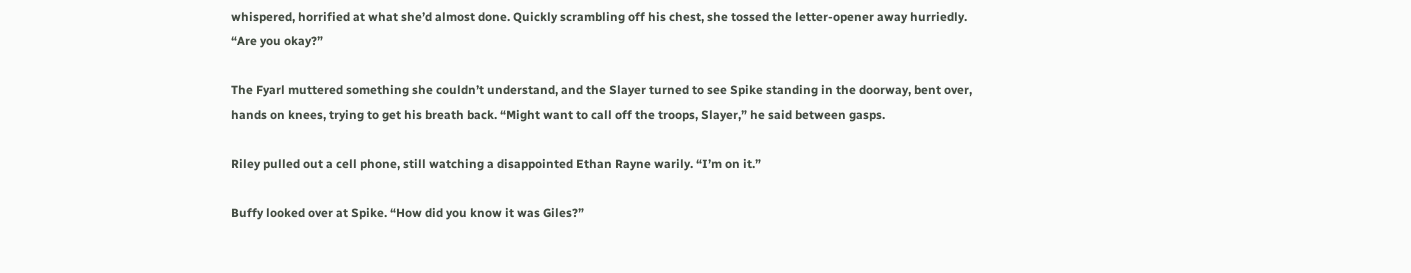whispered, horrified at what she’d almost done. Quickly scrambling off his chest, she tossed the letter-opener away hurriedly. “Are you okay?”

The Fyarl muttered something she couldn’t understand, and the Slayer turned to see Spike standing in the doorway, bent over, hands on knees, trying to get his breath back. “Might want to call off the troops, Slayer,” he said between gasps.

Riley pulled out a cell phone, still watching a disappointed Ethan Rayne warily. “I’m on it.”

Buffy looked over at Spike. “How did you know it was Giles?”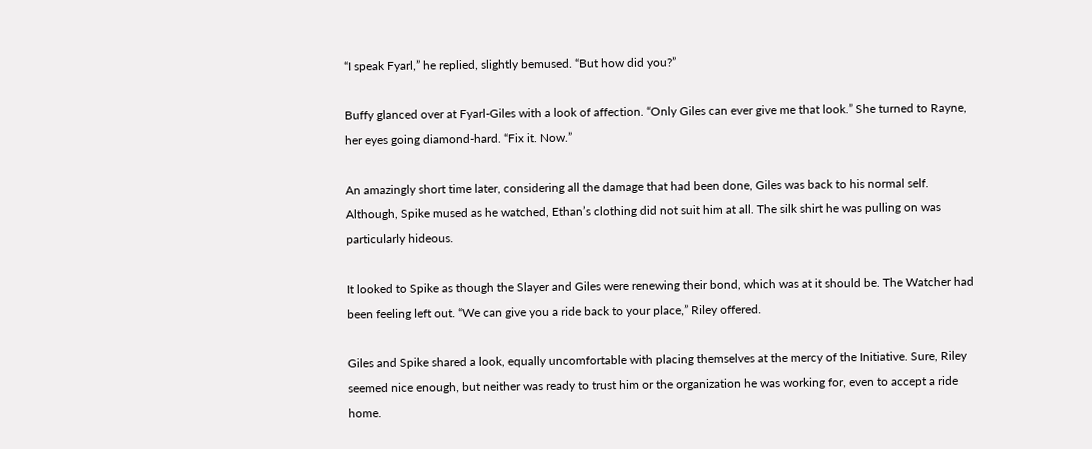“I speak Fyarl,” he replied, slightly bemused. “But how did you?”

Buffy glanced over at Fyarl-Giles with a look of affection. “Only Giles can ever give me that look.” She turned to Rayne, her eyes going diamond-hard. “Fix it. Now.”

An amazingly short time later, considering all the damage that had been done, Giles was back to his normal self. Although, Spike mused as he watched, Ethan’s clothing did not suit him at all. The silk shirt he was pulling on was particularly hideous.

It looked to Spike as though the Slayer and Giles were renewing their bond, which was at it should be. The Watcher had been feeling left out. “We can give you a ride back to your place,” Riley offered.

Giles and Spike shared a look, equally uncomfortable with placing themselves at the mercy of the Initiative. Sure, Riley seemed nice enough, but neither was ready to trust him or the organization he was working for, even to accept a ride home.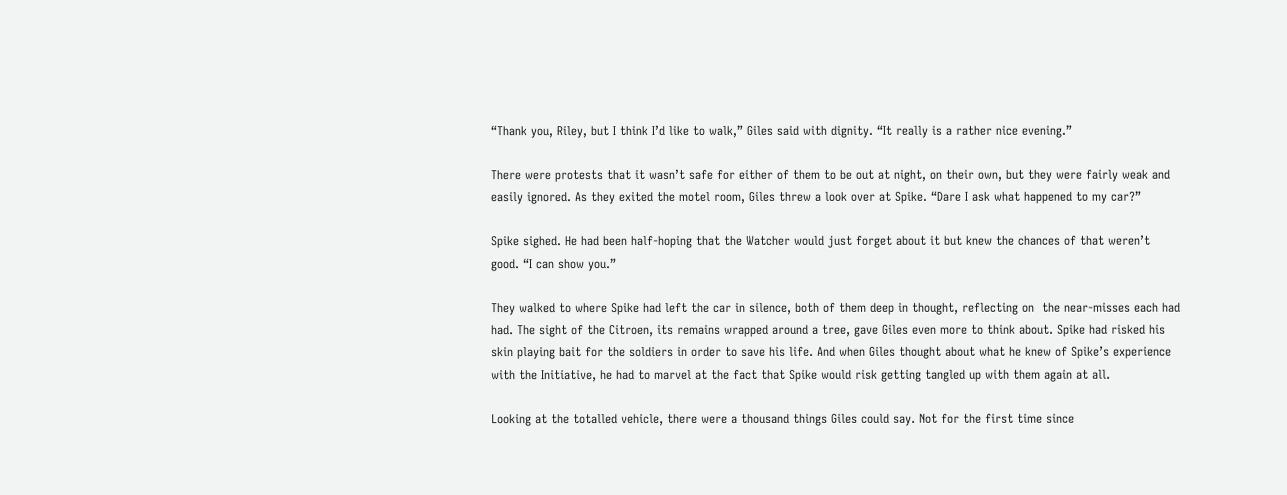“Thank you, Riley, but I think I’d like to walk,” Giles said with dignity. “It really is a rather nice evening.”

There were protests that it wasn’t safe for either of them to be out at night, on their own, but they were fairly weak and easily ignored. As they exited the motel room, Giles threw a look over at Spike. “Dare I ask what happened to my car?”

Spike sighed. He had been half-hoping that the Watcher would just forget about it but knew the chances of that weren’t good. “I can show you.”

They walked to where Spike had left the car in silence, both of them deep in thought, reflecting on  the near-misses each had had. The sight of the Citroen, its remains wrapped around a tree, gave Giles even more to think about. Spike had risked his skin playing bait for the soldiers in order to save his life. And when Giles thought about what he knew of Spike’s experience with the Initiative, he had to marvel at the fact that Spike would risk getting tangled up with them again at all.

Looking at the totalled vehicle, there were a thousand things Giles could say. Not for the first time since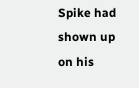Spike had shown up on his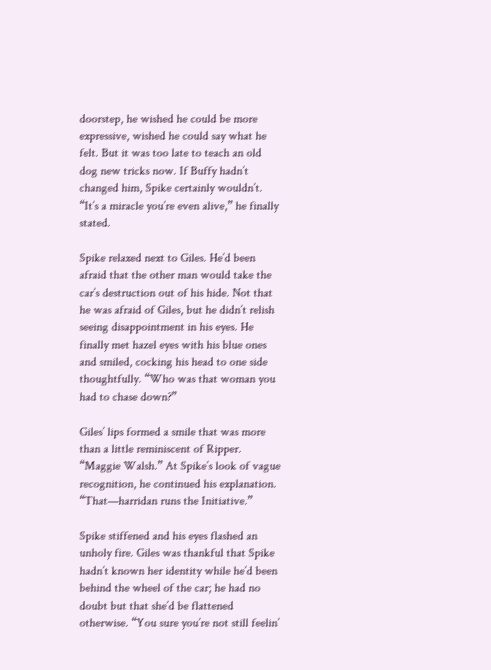doorstep, he wished he could be more expressive, wished he could say what he felt. But it was too late to teach an old dog new tricks now. If Buffy hadn’t changed him, Spike certainly wouldn’t. “It’s a miracle you’re even alive,” he finally stated.

Spike relaxed next to Giles. He’d been afraid that the other man would take the car’s destruction out of his hide. Not that he was afraid of Giles, but he didn’t relish seeing disappointment in his eyes. He finally met hazel eyes with his blue ones and smiled, cocking his head to one side thoughtfully. “Who was that woman you had to chase down?”

Giles’ lips formed a smile that was more than a little reminiscent of Ripper. “Maggie Walsh.” At Spike’s look of vague recognition, he continued his explanation. “That—harridan runs the Initiative.”

Spike stiffened and his eyes flashed an unholy fire. Giles was thankful that Spike hadn’t known her identity while he’d been behind the wheel of the car; he had no doubt but that she’d be flattened otherwise. “You sure you’re not still feelin’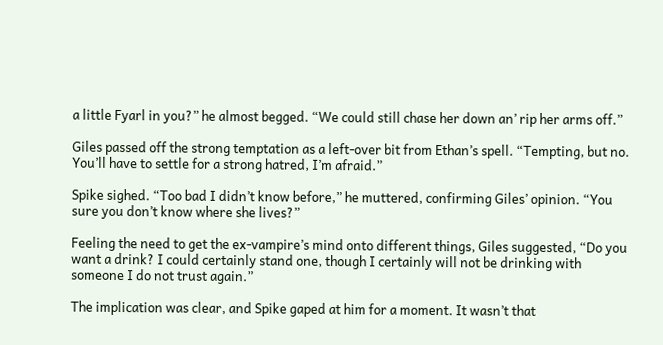a little Fyarl in you?” he almost begged. “We could still chase her down an’ rip her arms off.”

Giles passed off the strong temptation as a left-over bit from Ethan’s spell. “Tempting, but no. You’ll have to settle for a strong hatred, I’m afraid.”

Spike sighed. “Too bad I didn’t know before,” he muttered, confirming Giles’ opinion. “You sure you don’t know where she lives?”

Feeling the need to get the ex-vampire’s mind onto different things, Giles suggested, “Do you want a drink? I could certainly stand one, though I certainly will not be drinking with someone I do not trust again.”

The implication was clear, and Spike gaped at him for a moment. It wasn’t that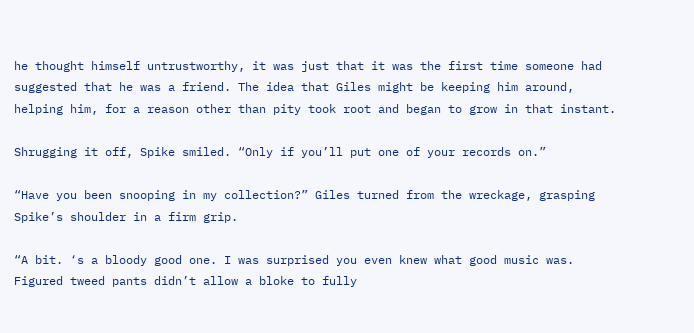he thought himself untrustworthy, it was just that it was the first time someone had suggested that he was a friend. The idea that Giles might be keeping him around, helping him, for a reason other than pity took root and began to grow in that instant.

Shrugging it off, Spike smiled. “Only if you’ll put one of your records on.”

“Have you been snooping in my collection?” Giles turned from the wreckage, grasping Spike’s shoulder in a firm grip.

“A bit. ‘s a bloody good one. I was surprised you even knew what good music was. Figured tweed pants didn’t allow a bloke to fully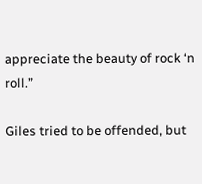appreciate the beauty of rock ‘n roll.”

Giles tried to be offended, but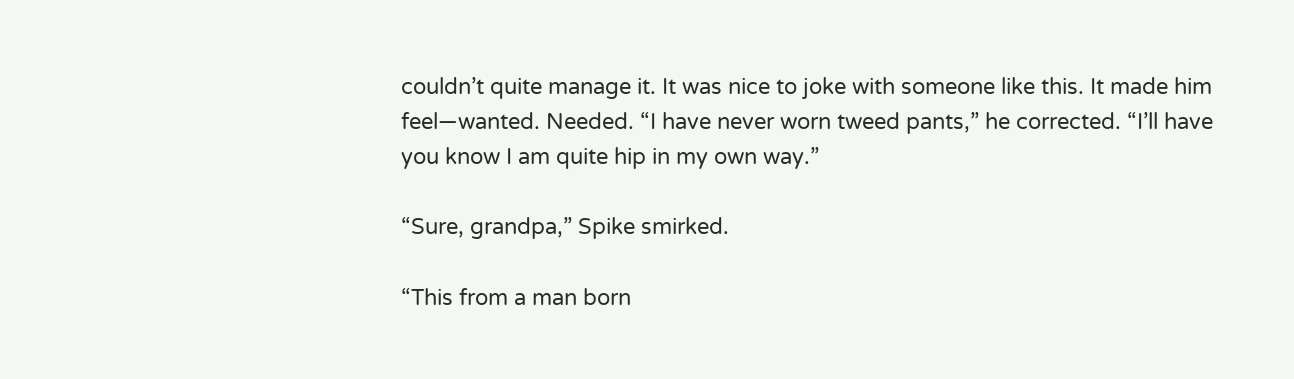couldn’t quite manage it. It was nice to joke with someone like this. It made him feel—wanted. Needed. “I have never worn tweed pants,” he corrected. “I’ll have you know I am quite hip in my own way.”

“Sure, grandpa,” Spike smirked.

“This from a man born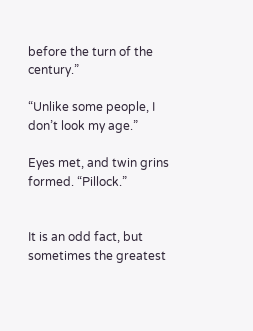before the turn of the century.”

“Unlike some people, I don’t look my age.”

Eyes met, and twin grins formed. “Pillock.”


It is an odd fact, but sometimes the greatest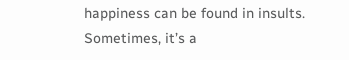happiness can be found in insults. Sometimes, it’s a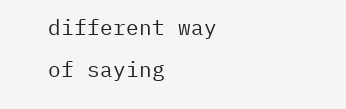different way of saying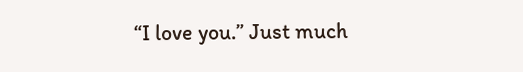“I love you.” Just much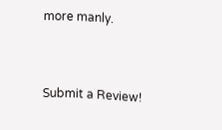more manly.


Submit a Review!